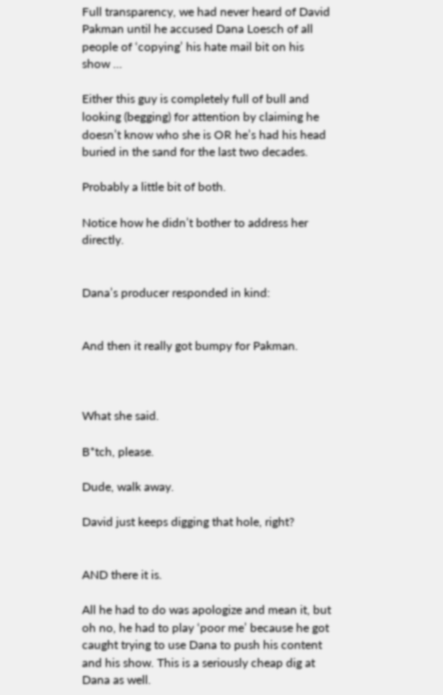Full transparency, we had never heard of David Pakman until he accused Dana Loesch of all people of ‘copying’ his hate mail bit on his show …

Either this guy is completely full of bull and looking (begging) for attention by claiming he doesn’t know who she is OR he’s had his head buried in the sand for the last two decades.

Probably a little bit of both.

Notice how he didn’t bother to address her directly.


Dana’s producer responded in kind:


And then it really got bumpy for Pakman.



What she said.

B*tch, please.

Dude, walk away.

David just keeps digging that hole, right?


AND there it is.

All he had to do was apologize and mean it, but oh no, he had to play ‘poor me’ because he got caught trying to use Dana to push his content and his show. This is a seriously cheap dig at Dana as well.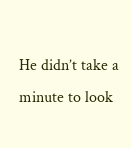He didn’t take a minute to look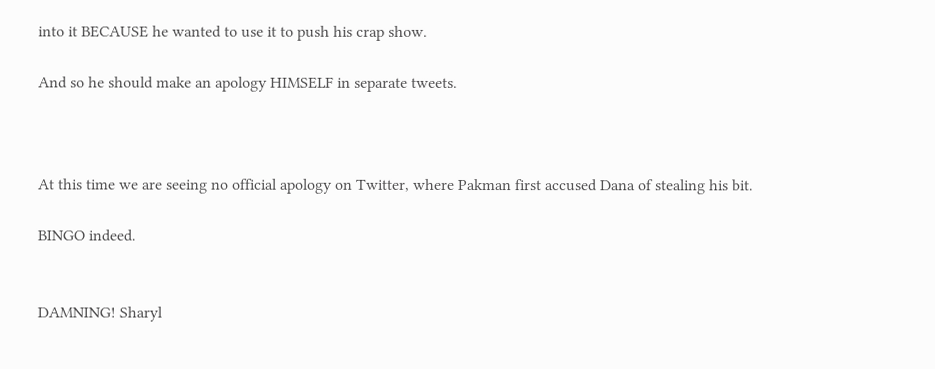into it BECAUSE he wanted to use it to push his crap show.

And so he should make an apology HIMSELF in separate tweets.



At this time we are seeing no official apology on Twitter, where Pakman first accused Dana of stealing his bit.

BINGO indeed.


DAMNING! Sharyl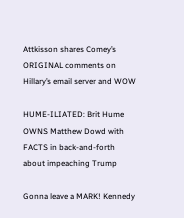Attkisson shares Comey’s ORIGINAL comments on Hillary’s email server and WOW

HUME-ILIATED: Brit Hume OWNS Matthew Dowd with FACTS in back-and-forth about impeaching Trump

Gonna leave a MARK! Kennedy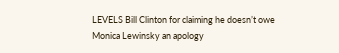LEVELS Bill Clinton for claiming he doesn’t owe Monica Lewinsky an apology